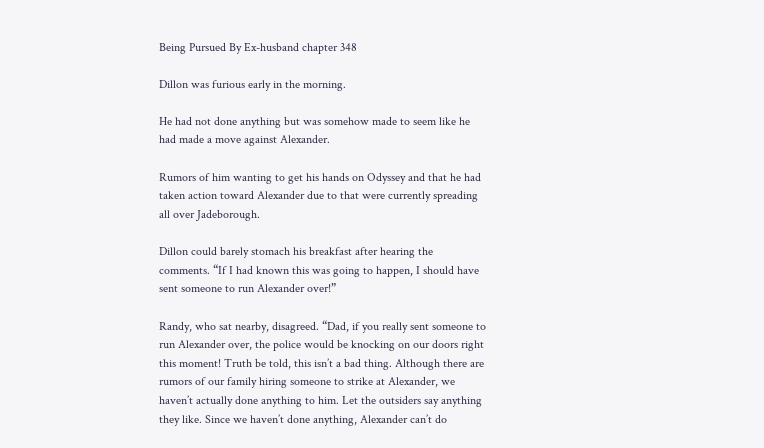Being Pursued By Ex-husband chapter 348

Dillon was furious early in the morning.

He had not done anything but was somehow made to seem like he had made a move against Alexander.

Rumors of him wanting to get his hands on Odyssey and that he had taken action toward Alexander due to that were currently spreading all over Jadeborough.

Dillon could barely stomach his breakfast after hearing the comments. “If I had known this was going to happen, I should have sent someone to run Alexander over!”

Randy, who sat nearby, disagreed. “Dad, if you really sent someone to run Alexander over, the police would be knocking on our doors right this moment! Truth be told, this isn’t a bad thing. Although there are rumors of our family hiring someone to strike at Alexander, we haven’t actually done anything to him. Let the outsiders say anything they like. Since we haven’t done anything, Alexander can’t do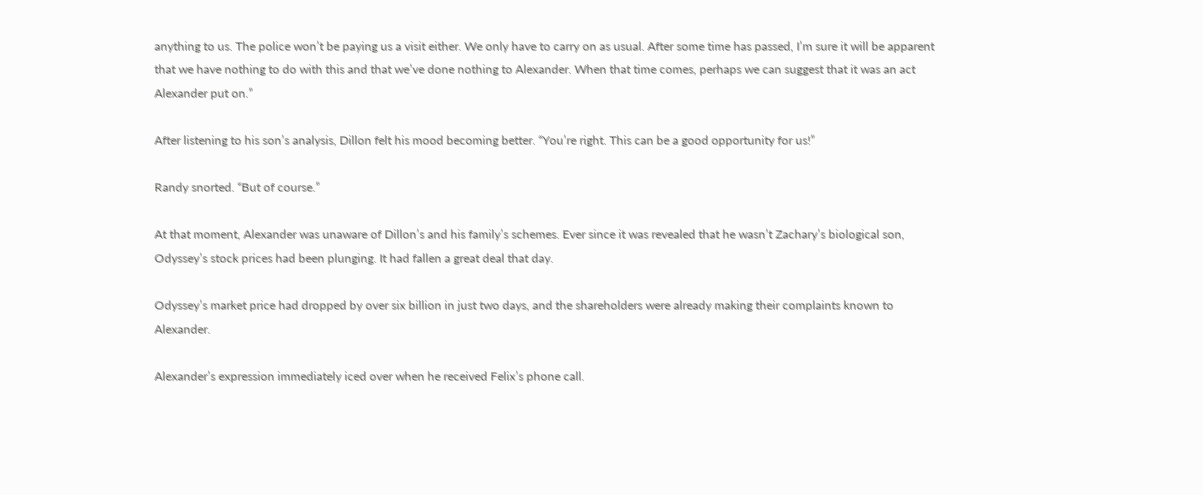anything to us. The police won’t be paying us a visit either. We only have to carry on as usual. After some time has passed, I’m sure it will be apparent that we have nothing to do with this and that we’ve done nothing to Alexander. When that time comes, perhaps we can suggest that it was an act Alexander put on.”

After listening to his son’s analysis, Dillon felt his mood becoming better. “You’re right. This can be a good opportunity for us!”

Randy snorted. “But of course.”

At that moment, Alexander was unaware of Dillon’s and his family’s schemes. Ever since it was revealed that he wasn’t Zachary’s biological son, Odyssey’s stock prices had been plunging. It had fallen a great deal that day.

Odyssey’s market price had dropped by over six billion in just two days, and the shareholders were already making their complaints known to Alexander.

Alexander’s expression immediately iced over when he received Felix’s phone call.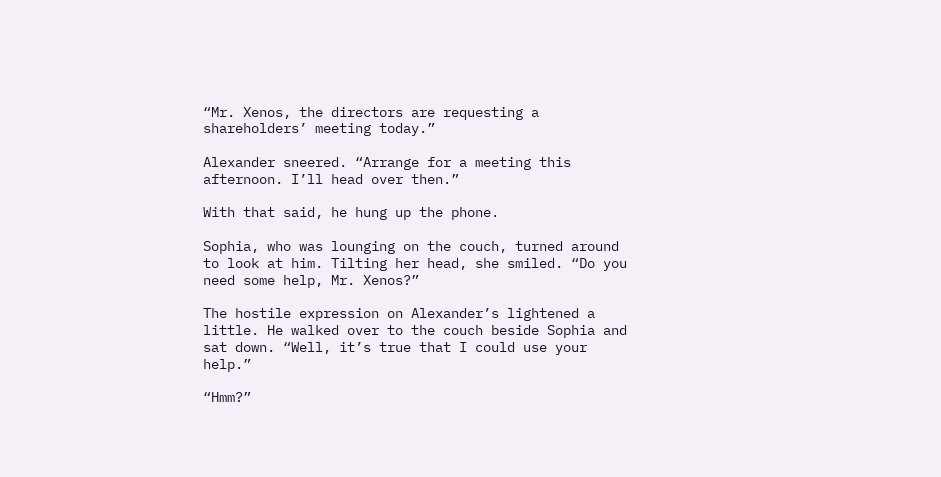“Mr. Xenos, the directors are requesting a shareholders’ meeting today.”

Alexander sneered. “Arrange for a meeting this afternoon. I’ll head over then.”

With that said, he hung up the phone.

Sophia, who was lounging on the couch, turned around to look at him. Tilting her head, she smiled. “Do you need some help, Mr. Xenos?”

The hostile expression on Alexander’s lightened a little. He walked over to the couch beside Sophia and sat down. “Well, it’s true that I could use your help.”

“Hmm?”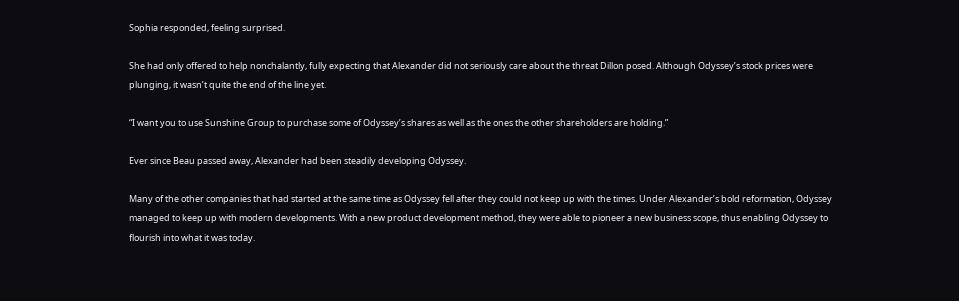Sophia responded, feeling surprised.

She had only offered to help nonchalantly, fully expecting that Alexander did not seriously care about the threat Dillon posed. Although Odyssey’s stock prices were plunging, it wasn’t quite the end of the line yet.

“I want you to use Sunshine Group to purchase some of Odyssey’s shares as well as the ones the other shareholders are holding.”

Ever since Beau passed away, Alexander had been steadily developing Odyssey.

Many of the other companies that had started at the same time as Odyssey fell after they could not keep up with the times. Under Alexander’s bold reformation, Odyssey managed to keep up with modern developments. With a new product development method, they were able to pioneer a new business scope, thus enabling Odyssey to flourish into what it was today.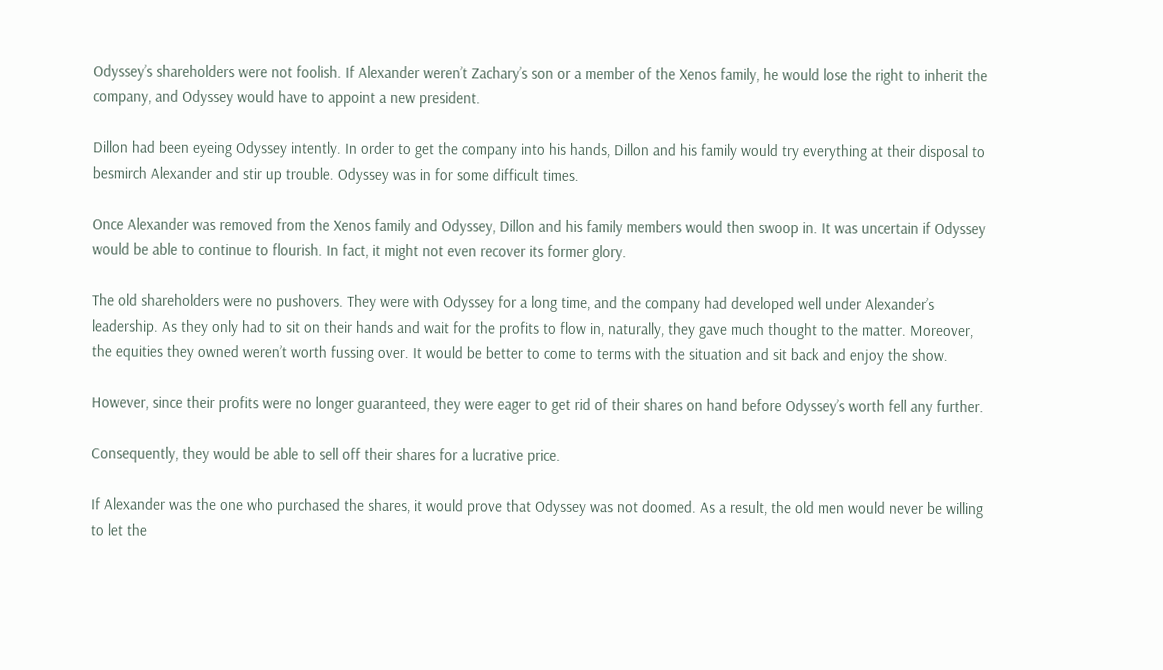Odyssey’s shareholders were not foolish. If Alexander weren’t Zachary’s son or a member of the Xenos family, he would lose the right to inherit the company, and Odyssey would have to appoint a new president.

Dillon had been eyeing Odyssey intently. In order to get the company into his hands, Dillon and his family would try everything at their disposal to besmirch Alexander and stir up trouble. Odyssey was in for some difficult times.

Once Alexander was removed from the Xenos family and Odyssey, Dillon and his family members would then swoop in. It was uncertain if Odyssey would be able to continue to flourish. In fact, it might not even recover its former glory.

The old shareholders were no pushovers. They were with Odyssey for a long time, and the company had developed well under Alexander’s leadership. As they only had to sit on their hands and wait for the profits to flow in, naturally, they gave much thought to the matter. Moreover, the equities they owned weren’t worth fussing over. It would be better to come to terms with the situation and sit back and enjoy the show.

However, since their profits were no longer guaranteed, they were eager to get rid of their shares on hand before Odyssey’s worth fell any further.

Consequently, they would be able to sell off their shares for a lucrative price.

If Alexander was the one who purchased the shares, it would prove that Odyssey was not doomed. As a result, the old men would never be willing to let the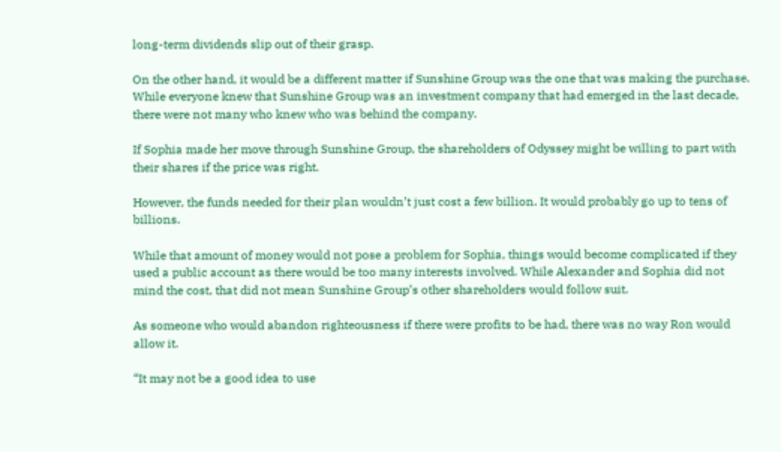long-term dividends slip out of their grasp.

On the other hand, it would be a different matter if Sunshine Group was the one that was making the purchase. While everyone knew that Sunshine Group was an investment company that had emerged in the last decade, there were not many who knew who was behind the company.

If Sophia made her move through Sunshine Group, the shareholders of Odyssey might be willing to part with their shares if the price was right.

However, the funds needed for their plan wouldn’t just cost a few billion. It would probably go up to tens of billions.

While that amount of money would not pose a problem for Sophia, things would become complicated if they used a public account as there would be too many interests involved. While Alexander and Sophia did not mind the cost, that did not mean Sunshine Group’s other shareholders would follow suit.

As someone who would abandon righteousness if there were profits to be had, there was no way Ron would allow it.

“It may not be a good idea to use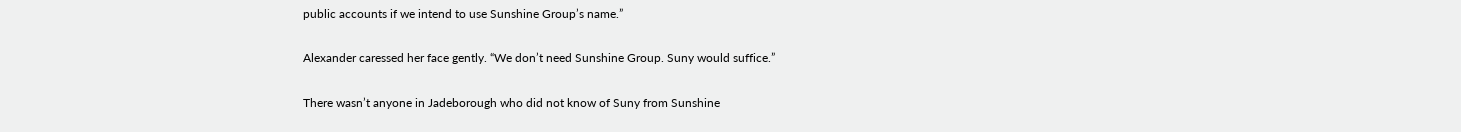public accounts if we intend to use Sunshine Group’s name.”

Alexander caressed her face gently. “We don’t need Sunshine Group. Suny would suffice.”

There wasn’t anyone in Jadeborough who did not know of Suny from Sunshine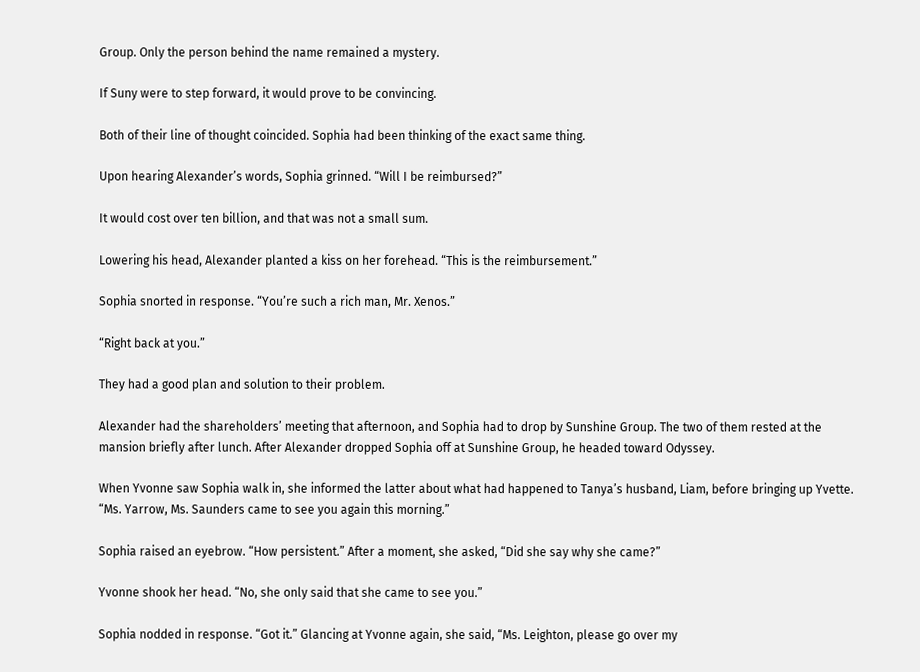Group. Only the person behind the name remained a mystery.

If Suny were to step forward, it would prove to be convincing.

Both of their line of thought coincided. Sophia had been thinking of the exact same thing.

Upon hearing Alexander’s words, Sophia grinned. “Will I be reimbursed?”

It would cost over ten billion, and that was not a small sum.

Lowering his head, Alexander planted a kiss on her forehead. “This is the reimbursement.”

Sophia snorted in response. “You’re such a rich man, Mr. Xenos.”

“Right back at you.”

They had a good plan and solution to their problem.

Alexander had the shareholders’ meeting that afternoon, and Sophia had to drop by Sunshine Group. The two of them rested at the mansion briefly after lunch. After Alexander dropped Sophia off at Sunshine Group, he headed toward Odyssey.

When Yvonne saw Sophia walk in, she informed the latter about what had happened to Tanya’s husband, Liam, before bringing up Yvette. “Ms. Yarrow, Ms. Saunders came to see you again this morning.”

Sophia raised an eyebrow. “How persistent.” After a moment, she asked, “Did she say why she came?”

Yvonne shook her head. “No, she only said that she came to see you.”

Sophia nodded in response. “Got it.” Glancing at Yvonne again, she said, “Ms. Leighton, please go over my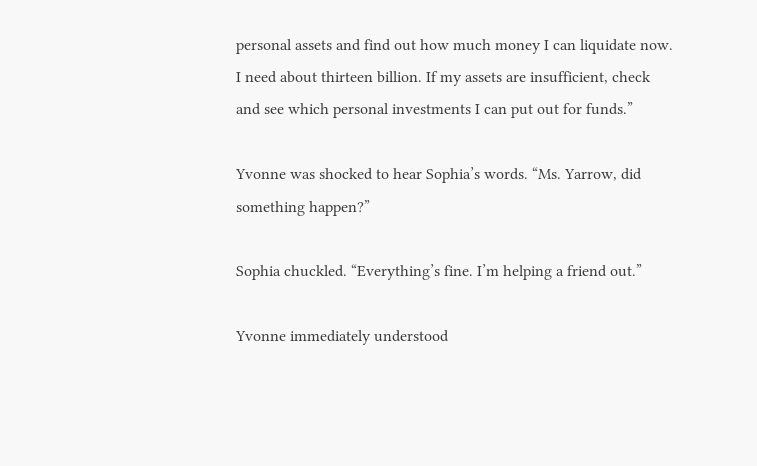personal assets and find out how much money I can liquidate now. I need about thirteen billion. If my assets are insufficient, check and see which personal investments I can put out for funds.”

Yvonne was shocked to hear Sophia’s words. “Ms. Yarrow, did something happen?”

Sophia chuckled. “Everything’s fine. I’m helping a friend out.”

Yvonne immediately understood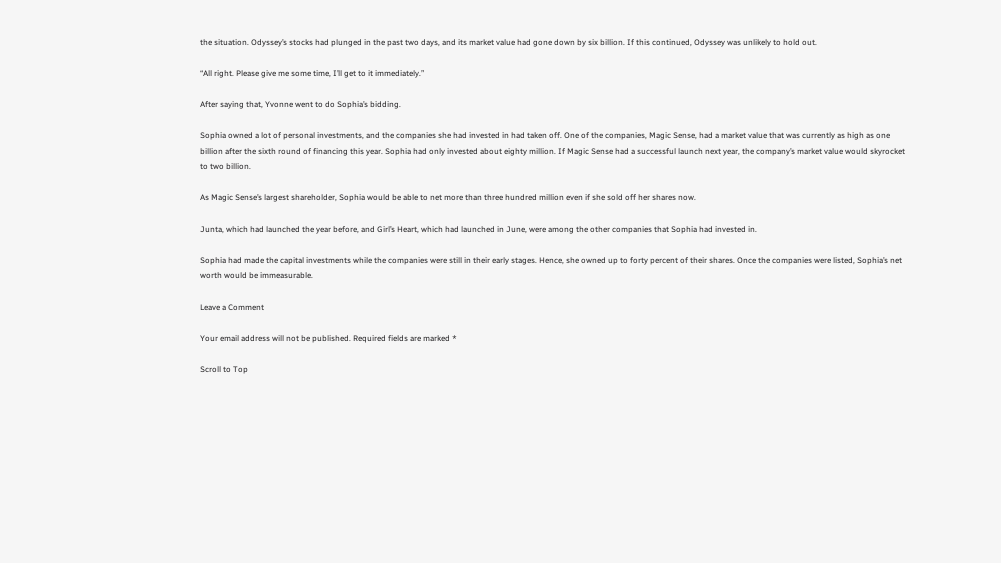the situation. Odyssey’s stocks had plunged in the past two days, and its market value had gone down by six billion. If this continued, Odyssey was unlikely to hold out.

“All right. Please give me some time, I’ll get to it immediately.”

After saying that, Yvonne went to do Sophia’s bidding.

Sophia owned a lot of personal investments, and the companies she had invested in had taken off. One of the companies, Magic Sense, had a market value that was currently as high as one billion after the sixth round of financing this year. Sophia had only invested about eighty million. If Magic Sense had a successful launch next year, the company’s market value would skyrocket to two billion.

As Magic Sense’s largest shareholder, Sophia would be able to net more than three hundred million even if she sold off her shares now.

Junta, which had launched the year before, and Girl’s Heart, which had launched in June, were among the other companies that Sophia had invested in.

Sophia had made the capital investments while the companies were still in their early stages. Hence, she owned up to forty percent of their shares. Once the companies were listed, Sophia’s net worth would be immeasurable.

Leave a Comment

Your email address will not be published. Required fields are marked *

Scroll to Top